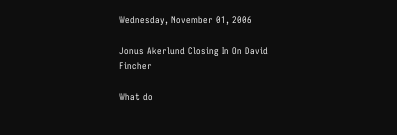Wednesday, November 01, 2006

Jonus Akerlund Closing In On David Fincher

What do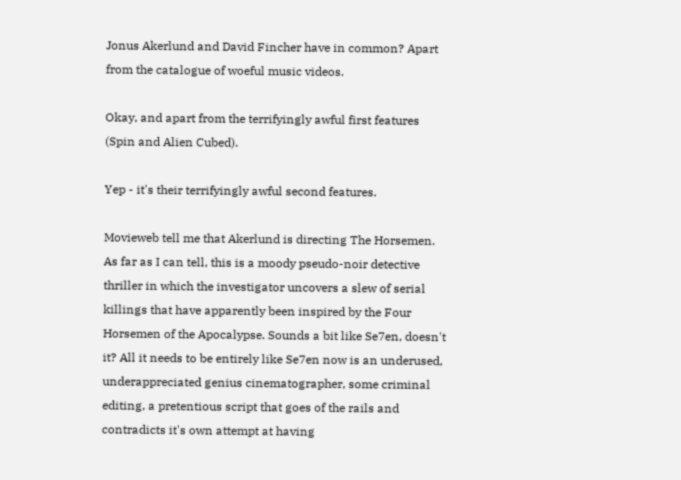Jonus Akerlund and David Fincher have in common? Apart from the catalogue of woeful music videos.

Okay, and apart from the terrifyingly awful first features (Spin and Alien Cubed).

Yep - it's their terrifyingly awful second features.

Movieweb tell me that Akerlund is directing The Horsemen. As far as I can tell, this is a moody pseudo-noir detective thriller in which the investigator uncovers a slew of serial killings that have apparently been inspired by the Four Horsemen of the Apocalypse. Sounds a bit like Se7en, doesn't it? All it needs to be entirely like Se7en now is an underused, underappreciated genius cinematographer, some criminal editing, a pretentious script that goes of the rails and contradicts it's own attempt at having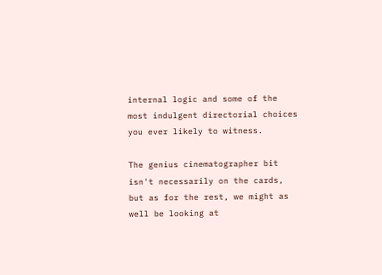internal logic and some of the most indulgent directorial choices you ever likely to witness.

The genius cinematographer bit isn't necessarily on the cards, but as for the rest, we might as well be looking at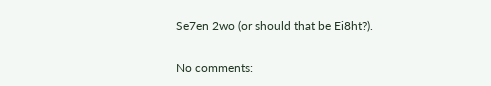Se7en 2wo (or should that be Ei8ht?).

No comments: